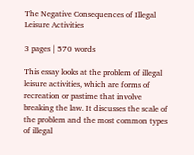The Negative Consequences of Illegal Leisure Activities

3 pages | 570 words

This essay looks at the problem of illegal leisure activities, which are forms of recreation or pastime that involve breaking the law. It discusses the scale of the problem and the most common types of illegal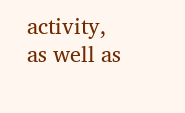activity, as well as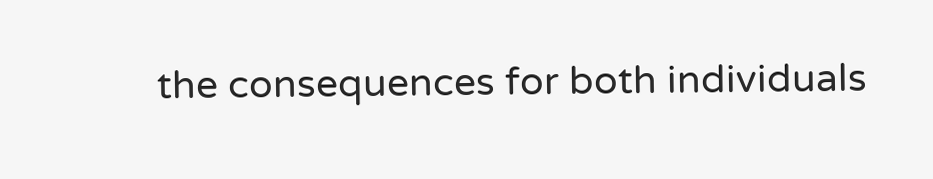the consequences for both individuals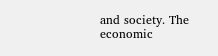and society. The economic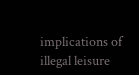implications of illegal leisure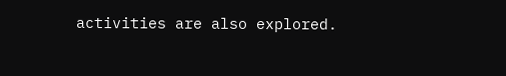activities are also explored.